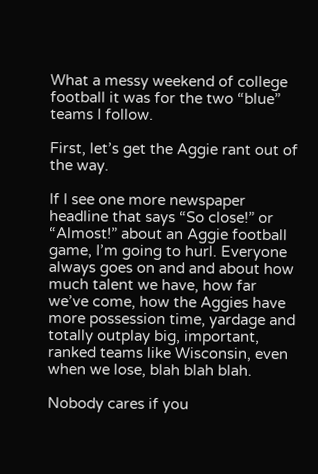What a messy weekend of college football it was for the two “blue” teams I follow.

First, let’s get the Aggie rant out of the way.

If I see one more newspaper headline that says “So close!” or “Almost!” about an Aggie football game, I’m going to hurl. Everyone always goes on and and about how much talent we have, how far we’ve come, how the Aggies have more possession time, yardage and totally outplay big, important, ranked teams like Wisconsin, even when we lose, blah blah blah.

Nobody cares if you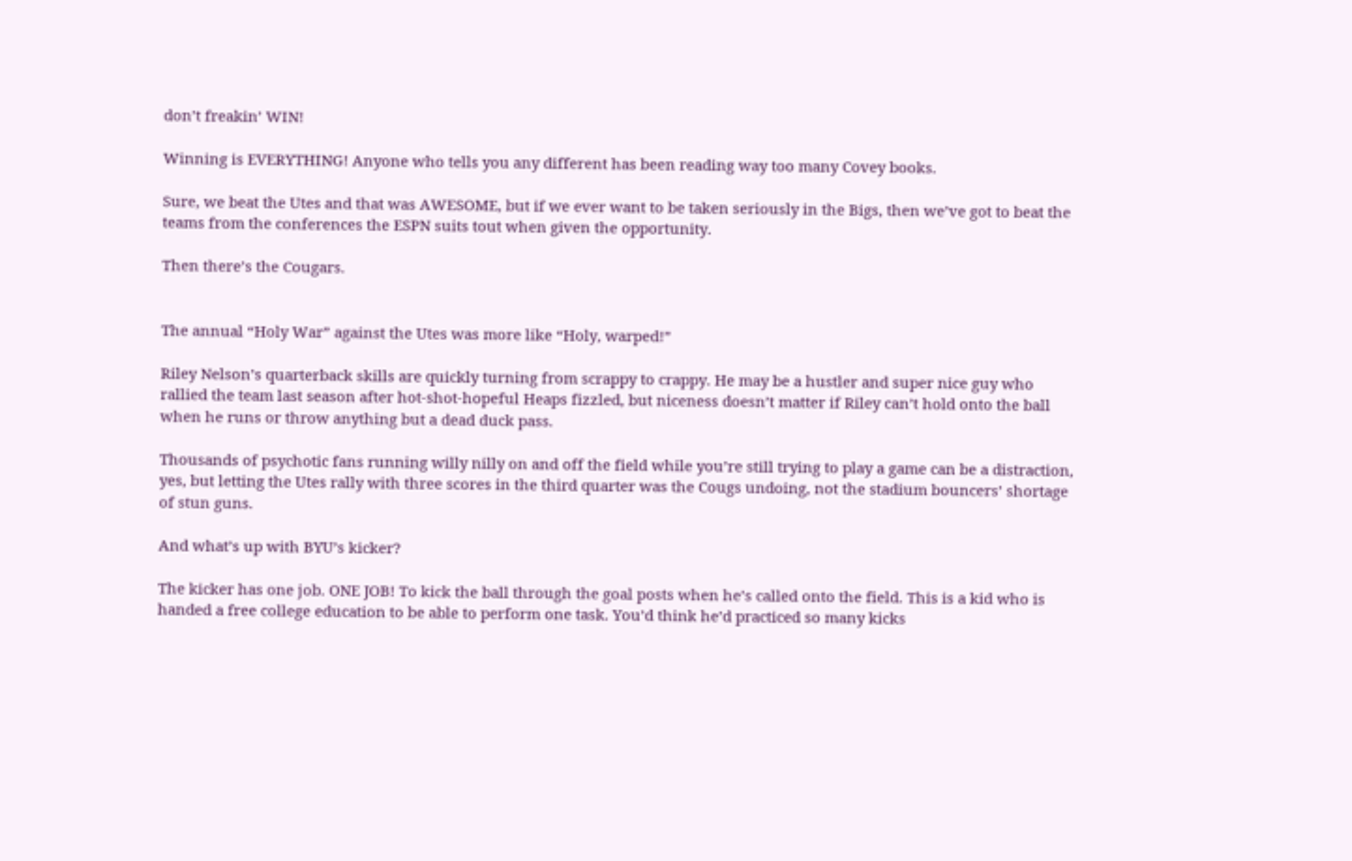don’t freakin’ WIN!

Winning is EVERYTHING! Anyone who tells you any different has been reading way too many Covey books.

Sure, we beat the Utes and that was AWESOME, but if we ever want to be taken seriously in the Bigs, then we’ve got to beat the teams from the conferences the ESPN suits tout when given the opportunity.

Then there’s the Cougars.


The annual “Holy War” against the Utes was more like “Holy, warped!”

Riley Nelson’s quarterback skills are quickly turning from scrappy to crappy. He may be a hustler and super nice guy who rallied the team last season after hot-shot-hopeful Heaps fizzled, but niceness doesn’t matter if Riley can’t hold onto the ball when he runs or throw anything but a dead duck pass.

Thousands of psychotic fans running willy nilly on and off the field while you’re still trying to play a game can be a distraction, yes, but letting the Utes rally with three scores in the third quarter was the Cougs undoing, not the stadium bouncers’ shortage of stun guns.

And what’s up with BYU’s kicker?

The kicker has one job. ONE JOB! To kick the ball through the goal posts when he’s called onto the field. This is a kid who is handed a free college education to be able to perform one task. You’d think he’d practiced so many kicks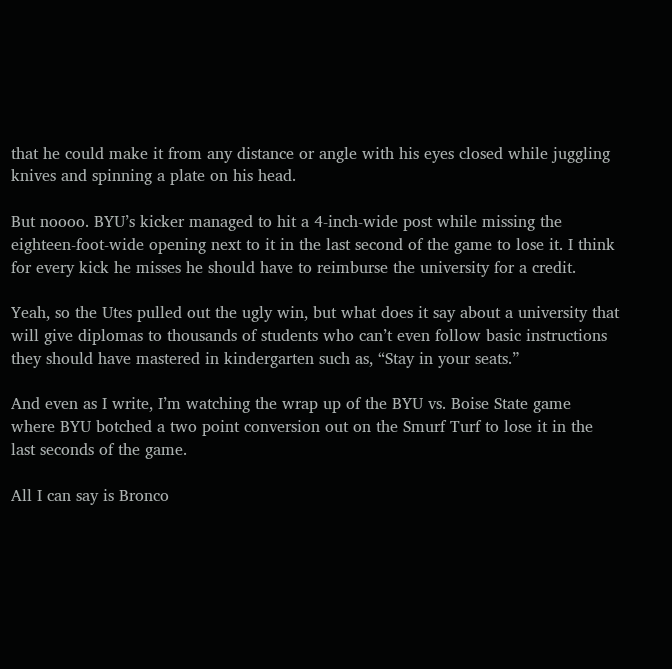that he could make it from any distance or angle with his eyes closed while juggling knives and spinning a plate on his head.

But noooo. BYU’s kicker managed to hit a 4-inch-wide post while missing the eighteen-foot-wide opening next to it in the last second of the game to lose it. I think for every kick he misses he should have to reimburse the university for a credit.

Yeah, so the Utes pulled out the ugly win, but what does it say about a university that will give diplomas to thousands of students who can’t even follow basic instructions they should have mastered in kindergarten such as, “Stay in your seats.”

And even as I write, I’m watching the wrap up of the BYU vs. Boise State game where BYU botched a two point conversion out on the Smurf Turf to lose it in the last seconds of the game.

All I can say is Bronco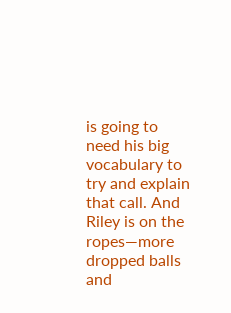is going to need his big vocabulary to try and explain that call. And Riley is on the ropes—more dropped balls and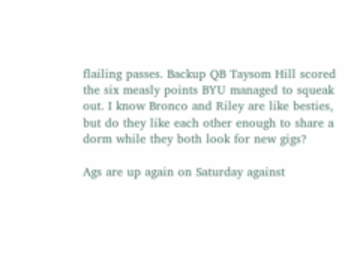flailing passes. Backup QB Taysom Hill scored the six measly points BYU managed to squeak out. I know Bronco and Riley are like besties, but do they like each other enough to share a dorm while they both look for new gigs?

Ags are up again on Saturday against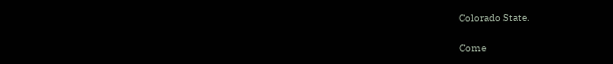Colorado State.

Come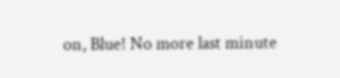on, Blue! No more last minute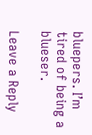bluepers. I’m tired of being a blueser.

Leave a Reply